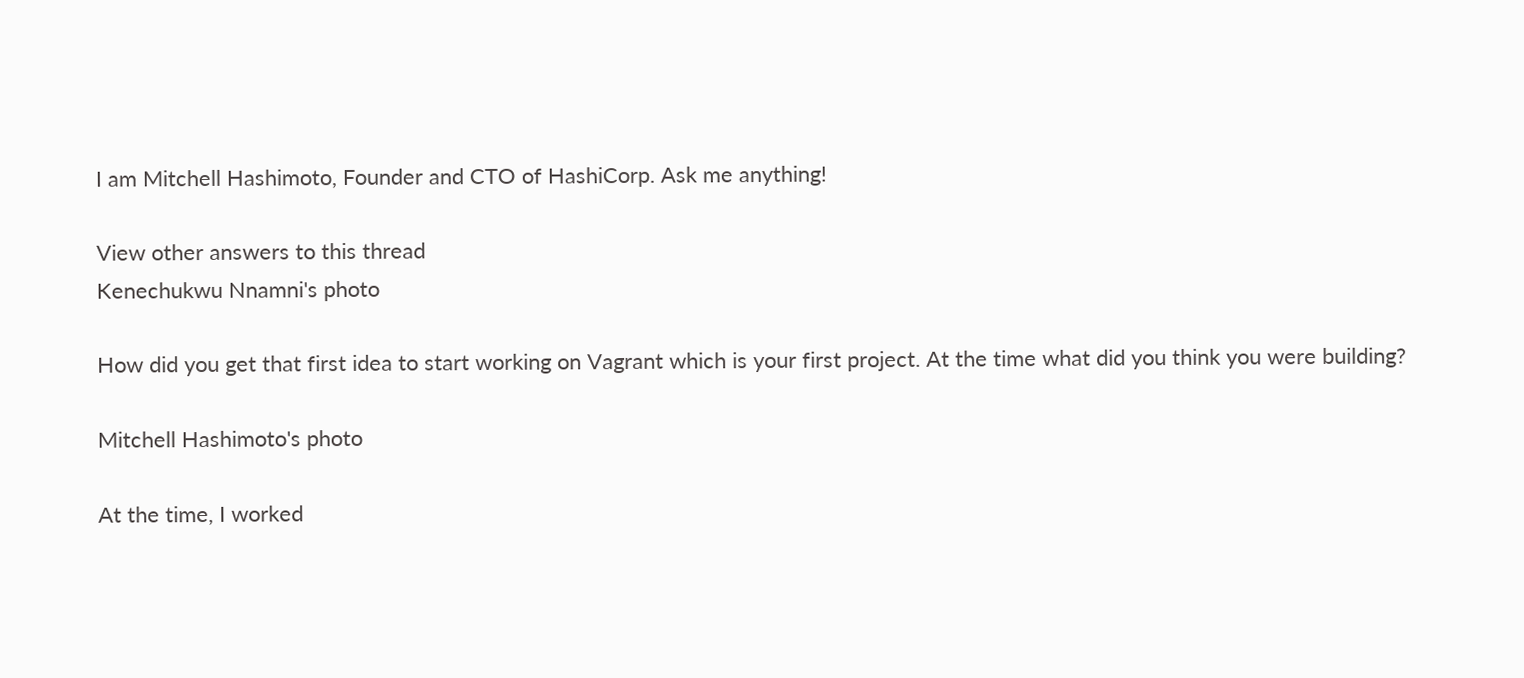I am Mitchell Hashimoto, Founder and CTO of HashiCorp. Ask me anything!

View other answers to this thread
Kenechukwu Nnamni's photo

How did you get that first idea to start working on Vagrant which is your first project. At the time what did you think you were building?

Mitchell Hashimoto's photo

At the time, I worked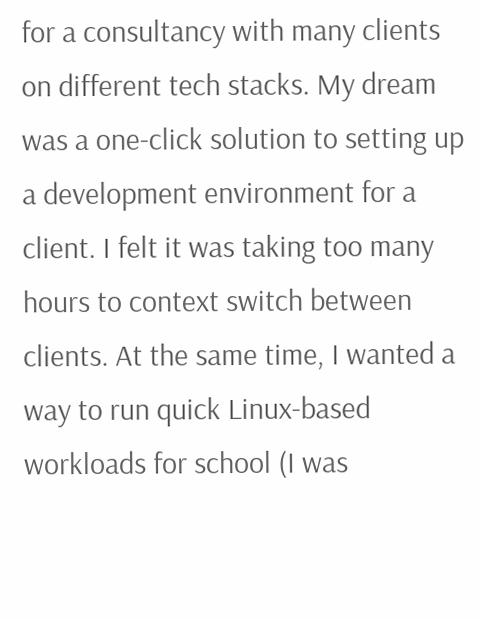for a consultancy with many clients on different tech stacks. My dream was a one-click solution to setting up a development environment for a client. I felt it was taking too many hours to context switch between clients. At the same time, I wanted a way to run quick Linux-based workloads for school (I was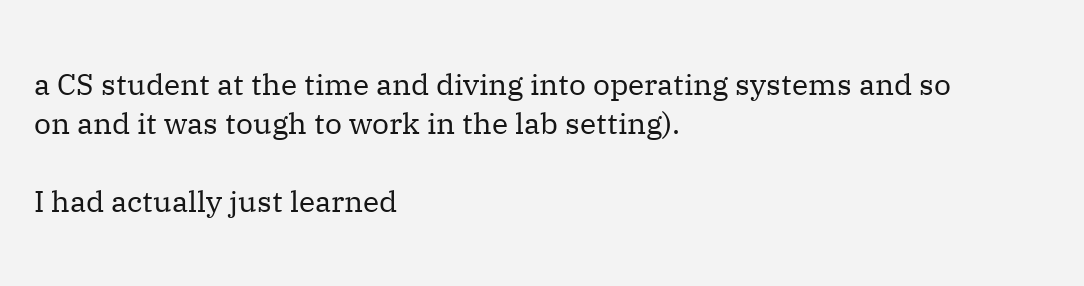a CS student at the time and diving into operating systems and so on and it was tough to work in the lab setting).

I had actually just learned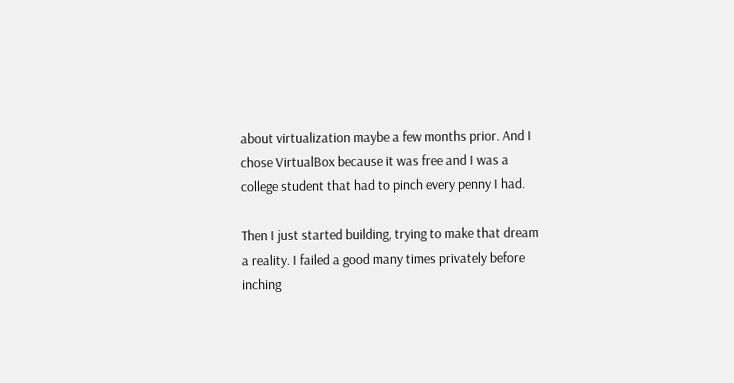about virtualization maybe a few months prior. And I chose VirtualBox because it was free and I was a college student that had to pinch every penny I had.

Then I just started building, trying to make that dream a reality. I failed a good many times privately before inching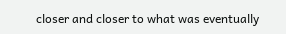closer and closer to what was eventually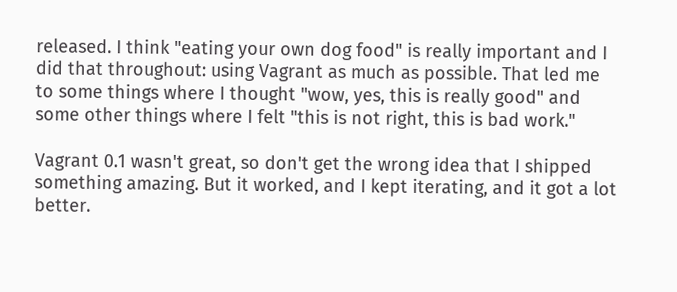released. I think "eating your own dog food" is really important and I did that throughout: using Vagrant as much as possible. That led me to some things where I thought "wow, yes, this is really good" and some other things where I felt "this is not right, this is bad work."

Vagrant 0.1 wasn't great, so don't get the wrong idea that I shipped something amazing. But it worked, and I kept iterating, and it got a lot better.